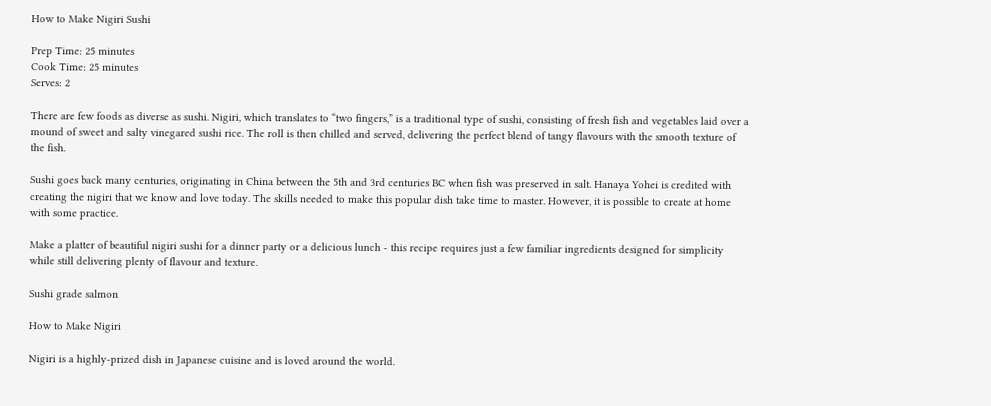How to Make Nigiri Sushi

Prep Time: 25 minutes
Cook Time: 25 minutes
Serves: 2

There are few foods as diverse as sushi. Nigiri, which translates to “two fingers,” is a traditional type of sushi, consisting of fresh fish and vegetables laid over a mound of sweet and salty vinegared sushi rice. The roll is then chilled and served, delivering the perfect blend of tangy flavours with the smooth texture of the fish.

Sushi goes back many centuries, originating in China between the 5th and 3rd centuries BC when fish was preserved in salt. Hanaya Yohei is credited with creating the nigiri that we know and love today. The skills needed to make this popular dish take time to master. However, it is possible to create at home with some practice.

Make a platter of beautiful nigiri sushi for a dinner party or a delicious lunch - this recipe requires just a few familiar ingredients designed for simplicity while still delivering plenty of flavour and texture.

Sushi grade salmon

How to Make Nigiri

Nigiri is a highly-prized dish in Japanese cuisine and is loved around the world.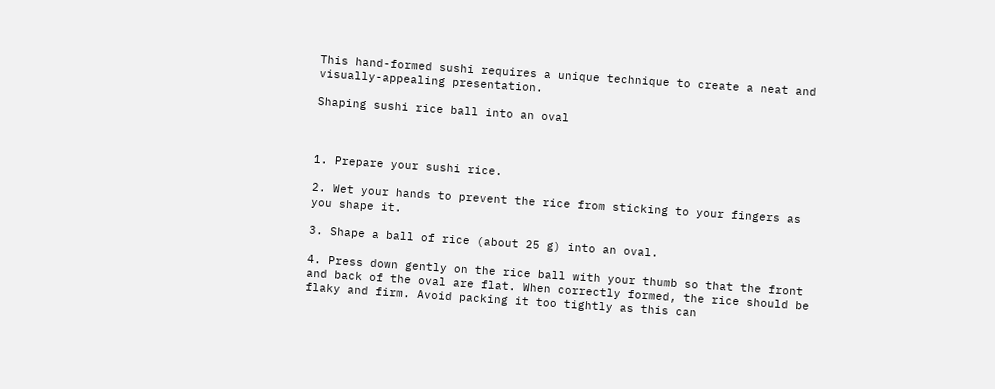This hand-formed sushi requires a unique technique to create a neat and visually-appealing presentation.

Shaping sushi rice ball into an oval



1. Prepare your sushi rice.

2. Wet your hands to prevent the rice from sticking to your fingers as you shape it.

3. Shape a ball of rice (about 25 g) into an oval.

4. Press down gently on the rice ball with your thumb so that the front and back of the oval are flat. When correctly formed, the rice should be flaky and firm. Avoid packing it too tightly as this can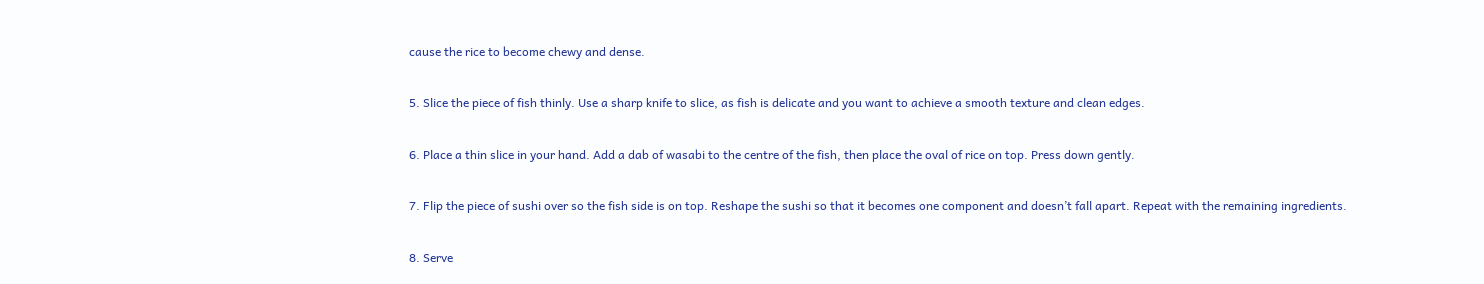cause the rice to become chewy and dense.

5. Slice the piece of fish thinly. Use a sharp knife to slice, as fish is delicate and you want to achieve a smooth texture and clean edges.

6. Place a thin slice in your hand. Add a dab of wasabi to the centre of the fish, then place the oval of rice on top. Press down gently.

7. Flip the piece of sushi over so the fish side is on top. Reshape the sushi so that it becomes one component and doesn’t fall apart. Repeat with the remaining ingredients.

8. Serve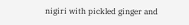nigiri with pickled ginger and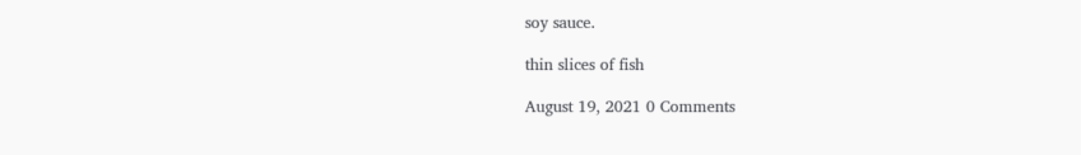soy sauce.

thin slices of fish

August 19, 2021 0 Comments